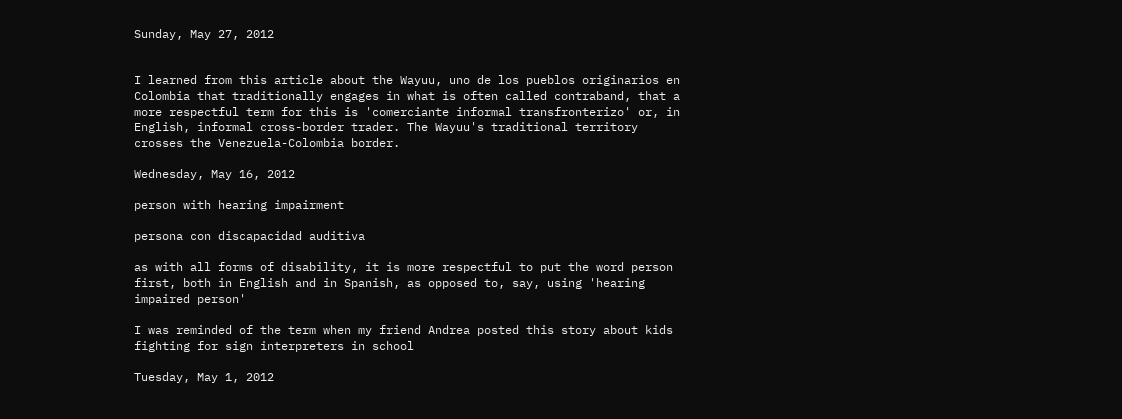Sunday, May 27, 2012


I learned from this article about the Wayuu, uno de los pueblos originarios en Colombia that traditionally engages in what is often called contraband, that a more respectful term for this is 'comerciante informal transfronterizo' or, in English, informal cross-border trader. The Wayuu's traditional territory crosses the Venezuela-Colombia border.

Wednesday, May 16, 2012

person with hearing impairment

persona con discapacidad auditiva

as with all forms of disability, it is more respectful to put the word person first, both in English and in Spanish, as opposed to, say, using 'hearing impaired person'

I was reminded of the term when my friend Andrea posted this story about kids fighting for sign interpreters in school

Tuesday, May 1, 2012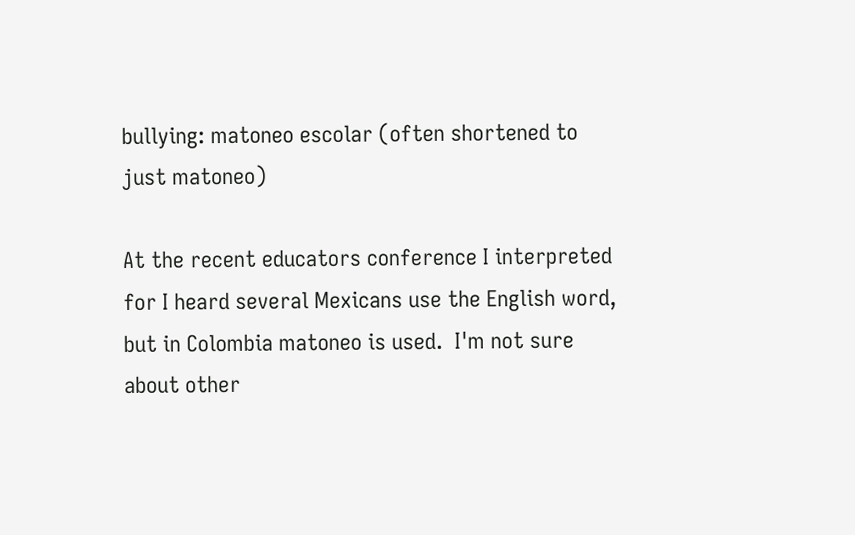bullying: matoneo escolar (often shortened to just matoneo)

At the recent educators conference I interpreted for I heard several Mexicans use the English word, but in Colombia matoneo is used.  I'm not sure about other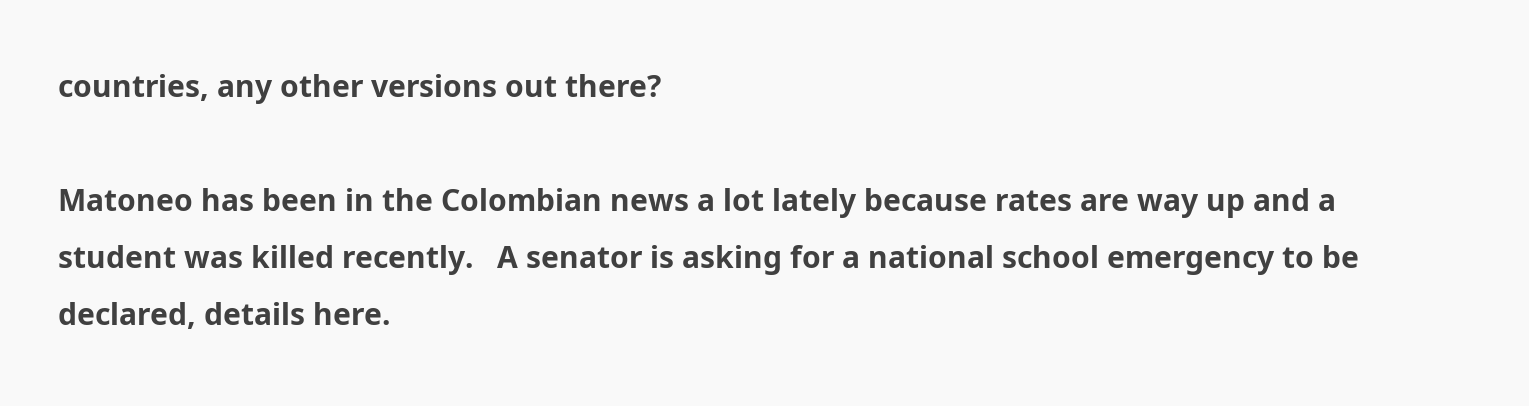countries, any other versions out there?

Matoneo has been in the Colombian news a lot lately because rates are way up and a student was killed recently.   A senator is asking for a national school emergency to be declared, details here.